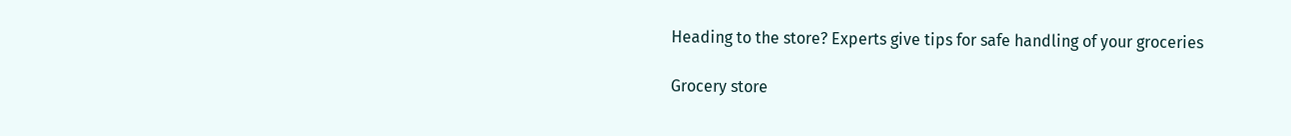Heading to the store? Experts give tips for safe handling of your groceries

Grocery store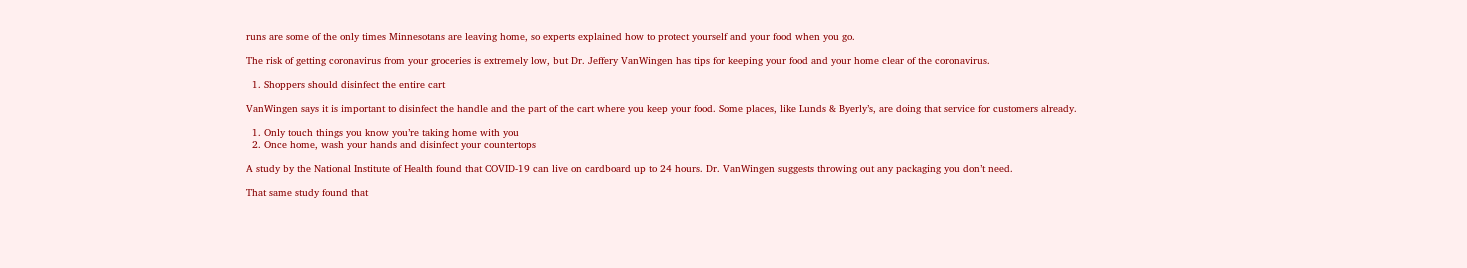runs are some of the only times Minnesotans are leaving home, so experts explained how to protect yourself and your food when you go.

The risk of getting coronavirus from your groceries is extremely low, but Dr. Jeffery VanWingen has tips for keeping your food and your home clear of the coronavirus.

  1. Shoppers should disinfect the entire cart

VanWingen says it is important to disinfect the handle and the part of the cart where you keep your food. Some places, like Lunds & Byerly’s, are doing that service for customers already.

  1. Only touch things you know you’re taking home with you
  2. Once home, wash your hands and disinfect your countertops

A study by the National Institute of Health found that COVID-19 can live on cardboard up to 24 hours. Dr. VanWingen suggests throwing out any packaging you don’t need.

That same study found that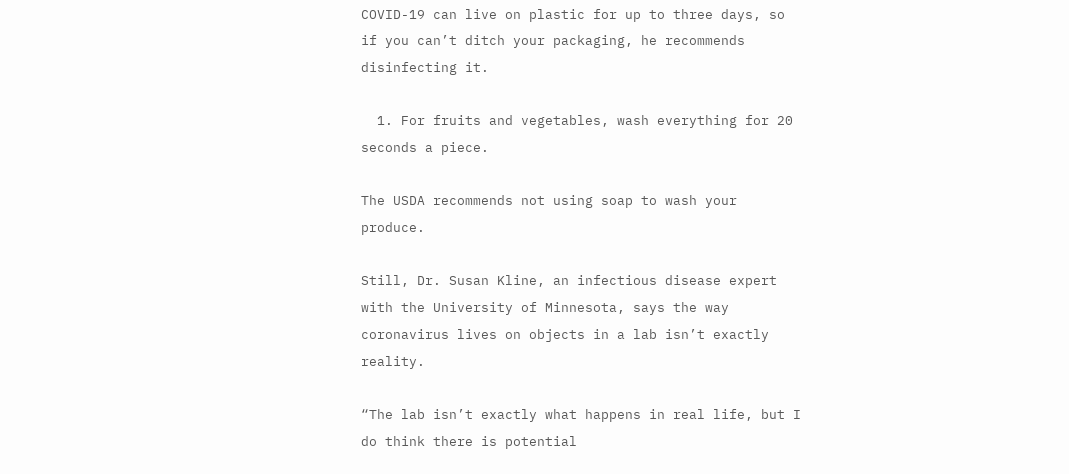COVID-19 can live on plastic for up to three days, so if you can’t ditch your packaging, he recommends disinfecting it.

  1. For fruits and vegetables, wash everything for 20 seconds a piece.

The USDA recommends not using soap to wash your produce.

Still, Dr. Susan Kline, an infectious disease expert with the University of Minnesota, says the way coronavirus lives on objects in a lab isn’t exactly reality.

“The lab isn’t exactly what happens in real life, but I do think there is potential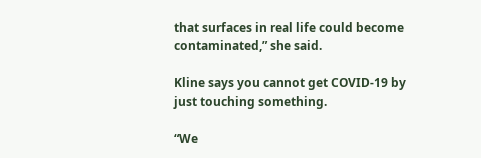that surfaces in real life could become contaminated,” she said.

Kline says you cannot get COVID-19 by just touching something.

“We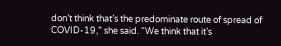don’t think that’s the predominate route of spread of COVID-19,” she said. “We think that it’s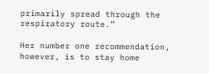primarily spread through the respiratory route.”

Her number one recommendation, however, is to stay home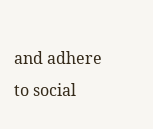and adhere to social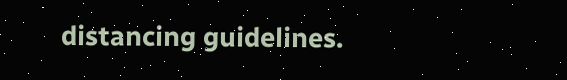distancing guidelines.